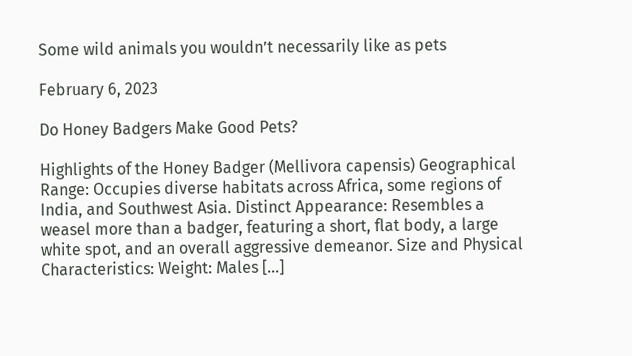Some wild animals you wouldn’t necessarily like as pets

February 6, 2023

Do Honey Badgers Make Good Pets?

Highlights of the Honey Badger (Mellivora capensis) Geographical Range: Occupies diverse habitats across Africa, some regions of India, and Southwest Asia. Distinct Appearance: Resembles a weasel more than a badger, featuring a short, flat body, a large white spot, and an overall aggressive demeanor. Size and Physical Characteristics: Weight: Males […]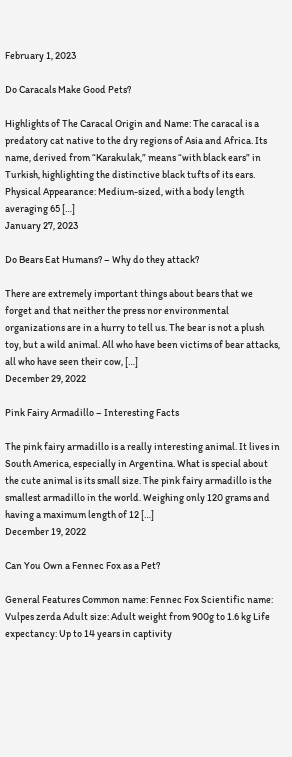February 1, 2023

Do Caracals Make Good Pets?

Highlights of The Caracal Origin and Name: The caracal is a predatory cat native to the dry regions of Asia and Africa. Its name, derived from “Karakulak,” means “with black ears” in Turkish, highlighting the distinctive black tufts of its ears. Physical Appearance: Medium-sized, with a body length averaging 65 […]
January 27, 2023

Do Bears Eat Humans? – Why do they attack?

There are extremely important things about bears that we forget and that neither the press nor environmental organizations are in a hurry to tell us. The bear is not a plush toy, but a wild animal. All who have been victims of bear attacks, all who have seen their cow, […]
December 29, 2022

Pink Fairy Armadillo – Interesting Facts

The pink fairy armadillo is a really interesting animal. It lives in South America, especially in Argentina. What is special about the cute animal is its small size. The pink fairy armadillo is the smallest armadillo in the world. Weighing only 120 grams and having a maximum length of 12 […]
December 19, 2022

Can You Own a Fennec Fox as a Pet?

General Features Common name: Fennec Fox Scientific name: Vulpes zerda Adult size: Adult weight from 900g to 1.6 kg Life expectancy: Up to 14 years in captivity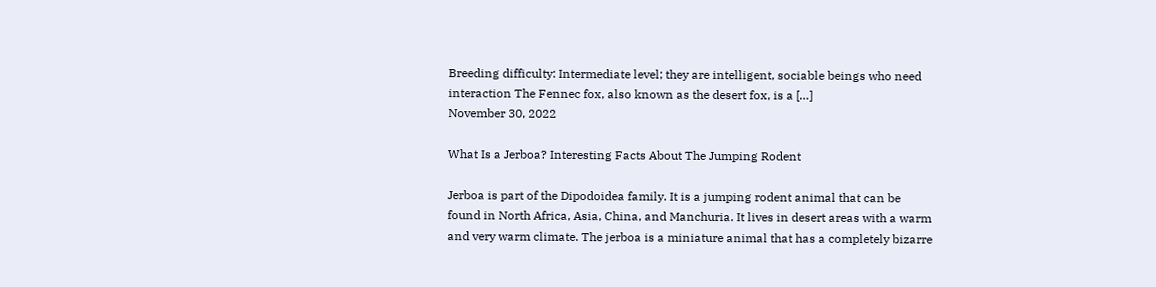Breeding difficulty: Intermediate level; they are intelligent, sociable beings who need interaction The Fennec fox, also known as the desert fox, is a […]
November 30, 2022

What Is a Jerboa? Interesting Facts About The Jumping Rodent

Jerboa is part of the Dipodoidea family. It is a jumping rodent animal that can be found in North Africa, Asia, China, and Manchuria. It lives in desert areas with a warm and very warm climate. The jerboa is a miniature animal that has a completely bizarre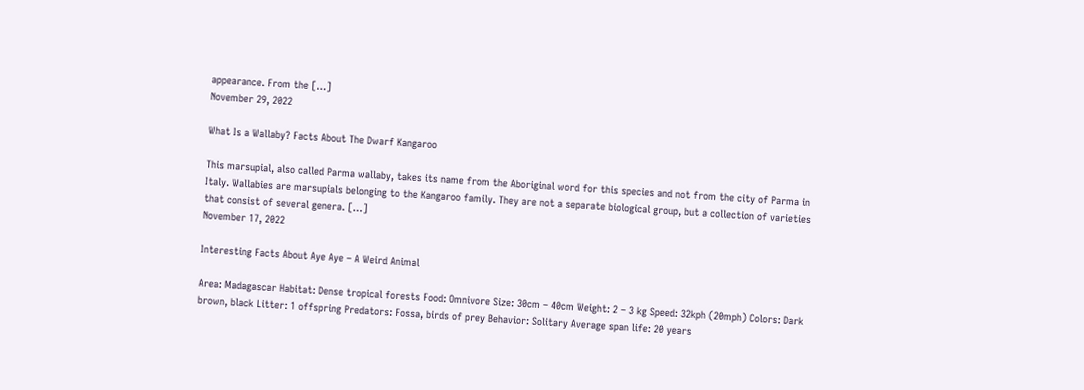appearance. From the […]
November 29, 2022

What Is a Wallaby? Facts About The Dwarf Kangaroo

This marsupial, also called Parma wallaby, takes its name from the Aboriginal word for this species and not from the city of Parma in Italy. Wallabies are marsupials belonging to the Kangaroo family. They are not a separate biological group, but a collection of varieties that consist of several genera. […]
November 17, 2022

Interesting Facts About Aye Aye – A Weird Animal

Area: Madagascar Habitat: Dense tropical forests Food: Omnivore Size: 30cm – 40cm Weight: 2 – 3 kg Speed: 32kph (20mph) Colors: Dark brown, black Litter: 1 offspring Predators: Fossa, birds of prey Behavior: Solitary Average span life: 20 years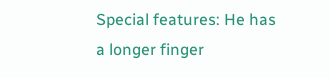Special features: He has a longer finger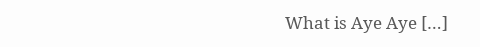What is Aye Aye […]